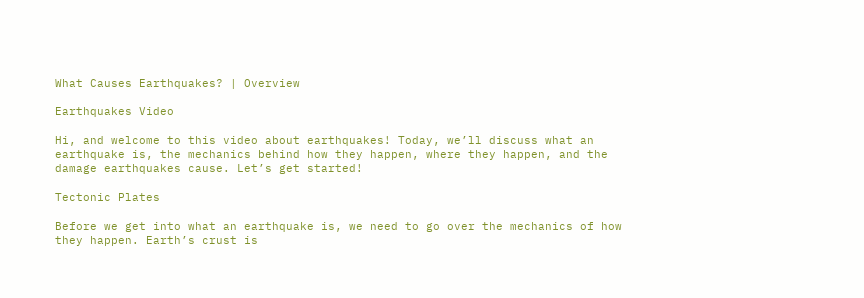What Causes Earthquakes? | Overview

Earthquakes Video

Hi, and welcome to this video about earthquakes! Today, we’ll discuss what an earthquake is, the mechanics behind how they happen, where they happen, and the damage earthquakes cause. Let’s get started!

Tectonic Plates

Before we get into what an earthquake is, we need to go over the mechanics of how they happen. Earth’s crust is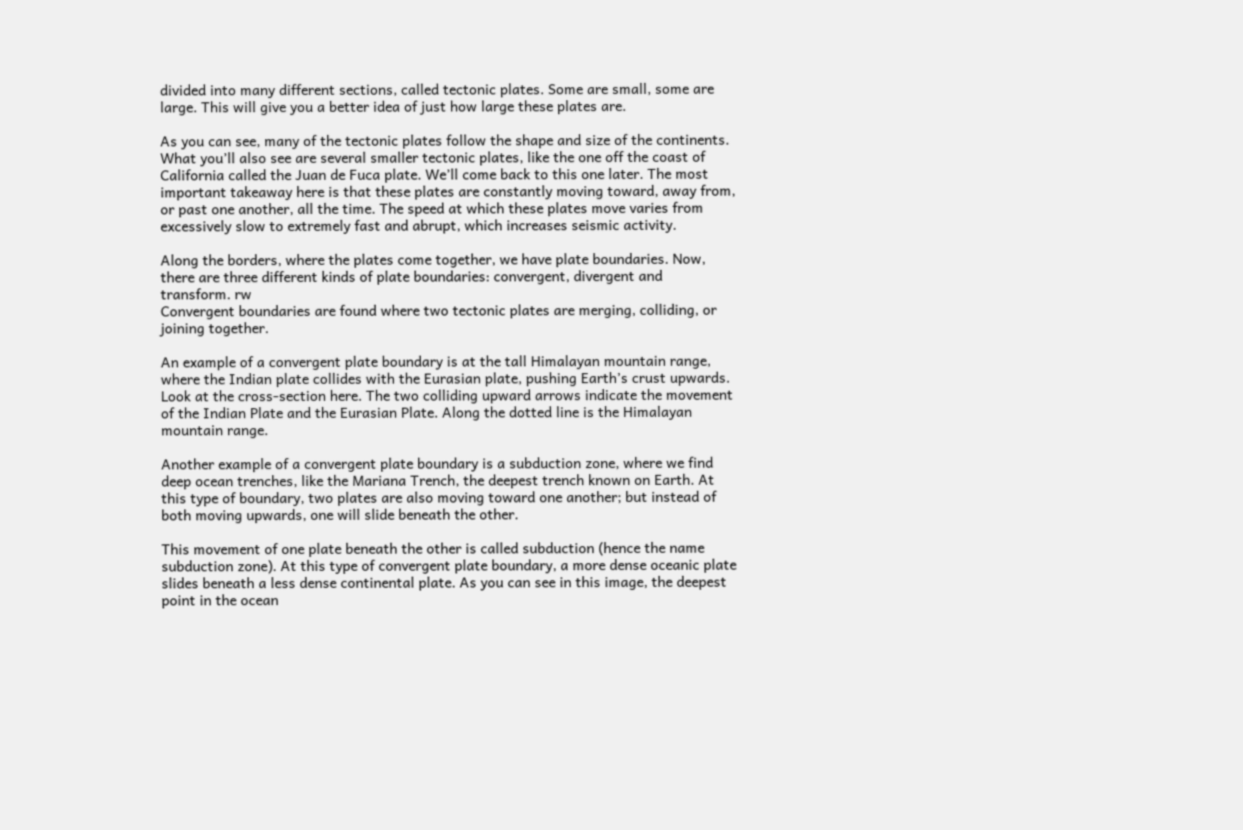divided into many different sections, called tectonic plates. Some are small, some are large. This will give you a better idea of just how large these plates are.

As you can see, many of the tectonic plates follow the shape and size of the continents. What you’ll also see are several smaller tectonic plates, like the one off the coast of California called the Juan de Fuca plate. We’ll come back to this one later. The most important takeaway here is that these plates are constantly moving toward, away from, or past one another, all the time. The speed at which these plates move varies from excessively slow to extremely fast and abrupt, which increases seismic activity.

Along the borders, where the plates come together, we have plate boundaries. Now, there are three different kinds of plate boundaries: convergent, divergent and transform. rw
Convergent boundaries are found where two tectonic plates are merging, colliding, or joining together.

An example of a convergent plate boundary is at the tall Himalayan mountain range, where the Indian plate collides with the Eurasian plate, pushing Earth’s crust upwards. Look at the cross-section here. The two colliding upward arrows indicate the movement of the Indian Plate and the Eurasian Plate. Along the dotted line is the Himalayan mountain range.

Another example of a convergent plate boundary is a subduction zone, where we find deep ocean trenches, like the Mariana Trench, the deepest trench known on Earth. At this type of boundary, two plates are also moving toward one another; but instead of both moving upwards, one will slide beneath the other.

This movement of one plate beneath the other is called subduction (hence the name subduction zone). At this type of convergent plate boundary, a more dense oceanic plate slides beneath a less dense continental plate. As you can see in this image, the deepest point in the ocean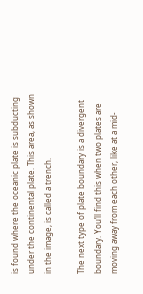is found where the oceanic plate is subducting under the continental plate. This area, as shown in the image, is called a trench.

The next type of plate boundary is a divergent boundary. You’ll find this when two plates are moving away from each other, like at a mid-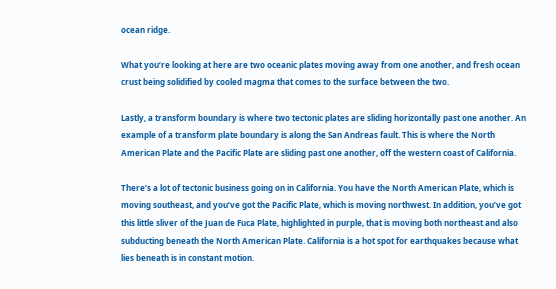ocean ridge.

What you’re looking at here are two oceanic plates moving away from one another, and fresh ocean crust being solidified by cooled magma that comes to the surface between the two.

Lastly, a transform boundary is where two tectonic plates are sliding horizontally past one another. An example of a transform plate boundary is along the San Andreas fault. This is where the North American Plate and the Pacific Plate are sliding past one another, off the western coast of California.

There’s a lot of tectonic business going on in California. You have the North American Plate, which is moving southeast, and you’ve got the Pacific Plate, which is moving northwest. In addition, you’ve got this little sliver of the Juan de Fuca Plate, highlighted in purple, that is moving both northeast and also subducting beneath the North American Plate. California is a hot spot for earthquakes because what lies beneath is in constant motion.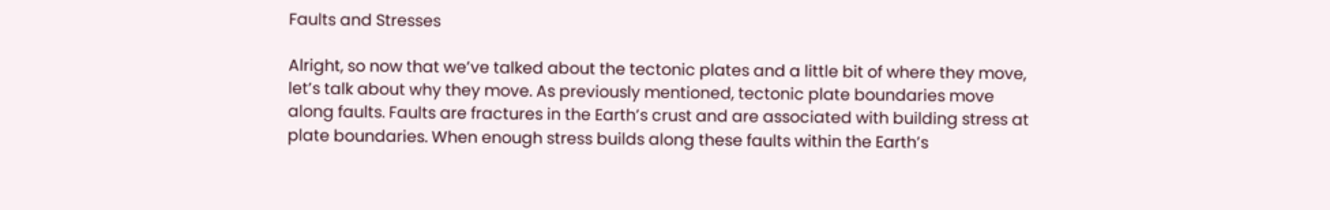Faults and Stresses

Alright, so now that we’ve talked about the tectonic plates and a little bit of where they move, let’s talk about why they move. As previously mentioned, tectonic plate boundaries move along faults. Faults are fractures in the Earth’s crust and are associated with building stress at plate boundaries. When enough stress builds along these faults within the Earth’s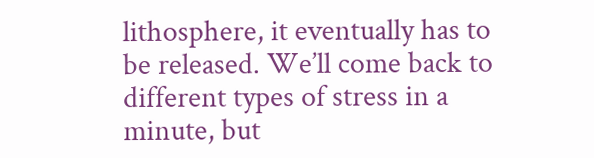lithosphere, it eventually has to be released. We’ll come back to different types of stress in a minute, but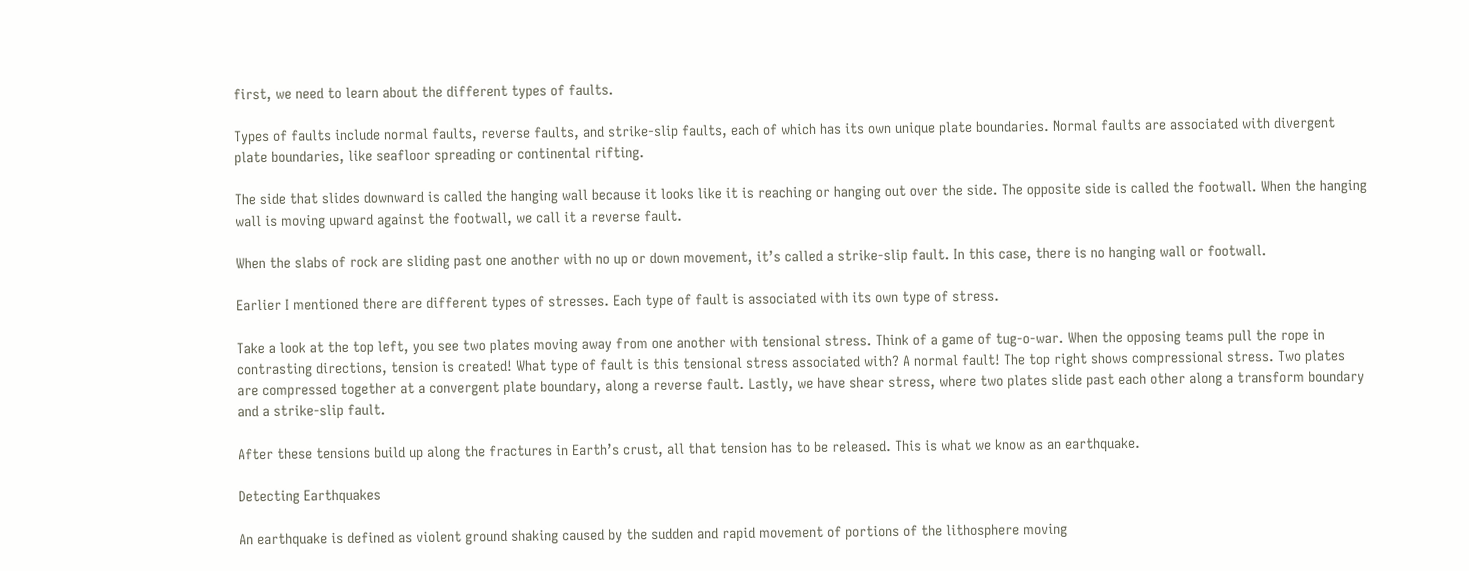first, we need to learn about the different types of faults.

Types of faults include normal faults, reverse faults, and strike-slip faults, each of which has its own unique plate boundaries. Normal faults are associated with divergent plate boundaries, like seafloor spreading or continental rifting.

The side that slides downward is called the hanging wall because it looks like it is reaching or hanging out over the side. The opposite side is called the footwall. When the hanging wall is moving upward against the footwall, we call it a reverse fault.

When the slabs of rock are sliding past one another with no up or down movement, it’s called a strike-slip fault. In this case, there is no hanging wall or footwall.

Earlier I mentioned there are different types of stresses. Each type of fault is associated with its own type of stress.

Take a look at the top left, you see two plates moving away from one another with tensional stress. Think of a game of tug-o-war. When the opposing teams pull the rope in contrasting directions, tension is created! What type of fault is this tensional stress associated with? A normal fault! The top right shows compressional stress. Two plates are compressed together at a convergent plate boundary, along a reverse fault. Lastly, we have shear stress, where two plates slide past each other along a transform boundary and a strike-slip fault.

After these tensions build up along the fractures in Earth’s crust, all that tension has to be released. This is what we know as an earthquake.

Detecting Earthquakes

An earthquake is defined as violent ground shaking caused by the sudden and rapid movement of portions of the lithosphere moving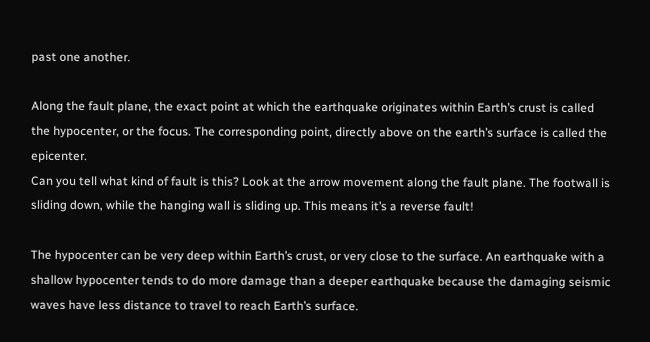past one another.

Along the fault plane, the exact point at which the earthquake originates within Earth’s crust is called the hypocenter, or the focus. The corresponding point, directly above on the earth’s surface is called the epicenter.
Can you tell what kind of fault is this? Look at the arrow movement along the fault plane. The footwall is sliding down, while the hanging wall is sliding up. This means it’s a reverse fault!

The hypocenter can be very deep within Earth’s crust, or very close to the surface. An earthquake with a shallow hypocenter tends to do more damage than a deeper earthquake because the damaging seismic waves have less distance to travel to reach Earth’s surface.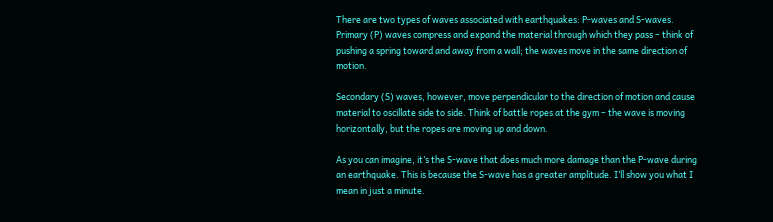There are two types of waves associated with earthquakes: P-waves and S-waves. Primary (P) waves compress and expand the material through which they pass – think of pushing a spring toward and away from a wall; the waves move in the same direction of motion.

Secondary (S) waves, however, move perpendicular to the direction of motion and cause material to oscillate side to side. Think of battle ropes at the gym – the wave is moving horizontally, but the ropes are moving up and down.

As you can imagine, it’s the S-wave that does much more damage than the P-wave during an earthquake. This is because the S-wave has a greater amplitude. I’ll show you what I mean in just a minute.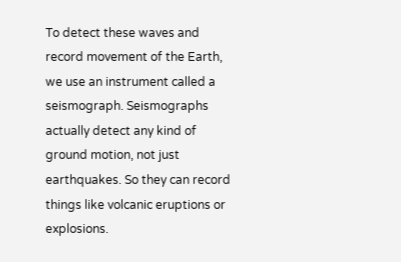To detect these waves and record movement of the Earth, we use an instrument called a seismograph. Seismographs actually detect any kind of ground motion, not just earthquakes. So they can record things like volcanic eruptions or explosions.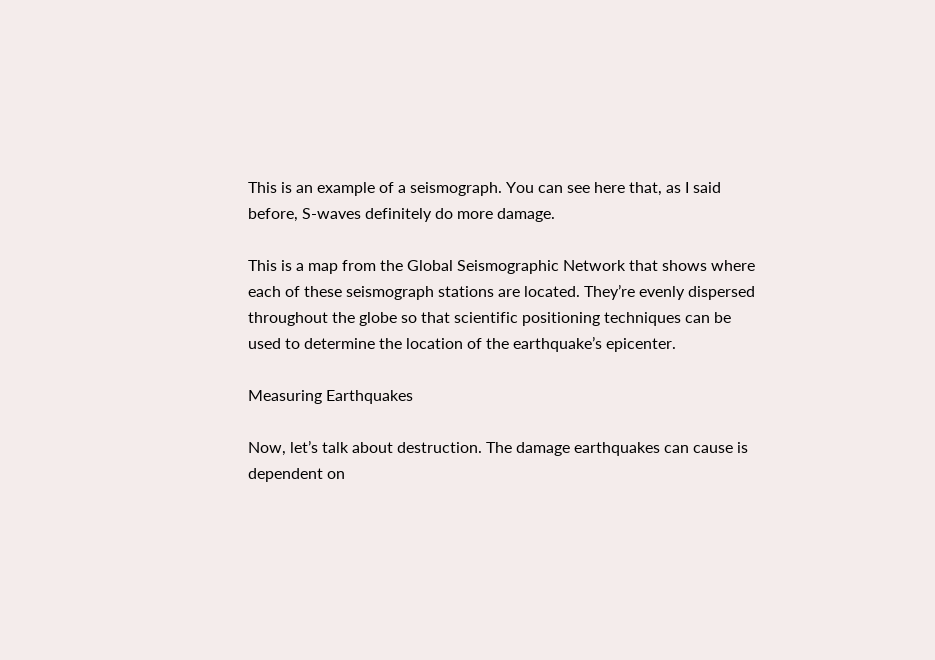This is an example of a seismograph. You can see here that, as I said before, S-waves definitely do more damage.

This is a map from the Global Seismographic Network that shows where each of these seismograph stations are located. They’re evenly dispersed throughout the globe so that scientific positioning techniques can be used to determine the location of the earthquake’s epicenter.

Measuring Earthquakes

Now, let’s talk about destruction. The damage earthquakes can cause is dependent on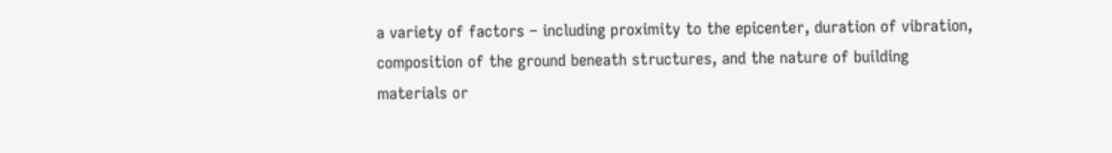a variety of factors – including proximity to the epicenter, duration of vibration, composition of the ground beneath structures, and the nature of building materials or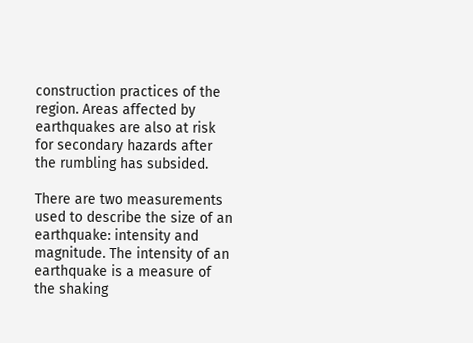construction practices of the region. Areas affected by earthquakes are also at risk for secondary hazards after the rumbling has subsided.

There are two measurements used to describe the size of an earthquake: intensity and magnitude. The intensity of an earthquake is a measure of the shaking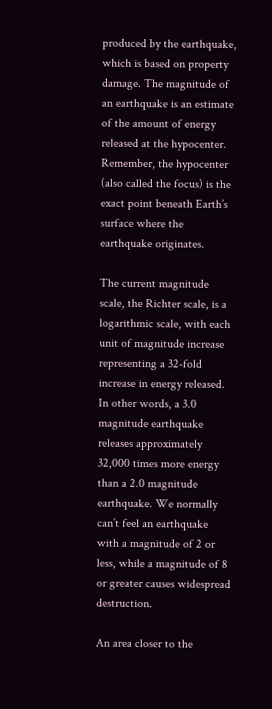produced by the earthquake, which is based on property damage. The magnitude of an earthquake is an estimate of the amount of energy released at the hypocenter. Remember, the hypocenter (also called the focus) is the exact point beneath Earth’s surface where the earthquake originates.

The current magnitude scale, the Richter scale, is a logarithmic scale, with each unit of magnitude increase representing a 32-fold increase in energy released. In other words, a 3.0 magnitude earthquake releases approximately 32,000 times more energy than a 2.0 magnitude earthquake. We normally can’t feel an earthquake with a magnitude of 2 or less, while a magnitude of 8 or greater causes widespread destruction.

An area closer to the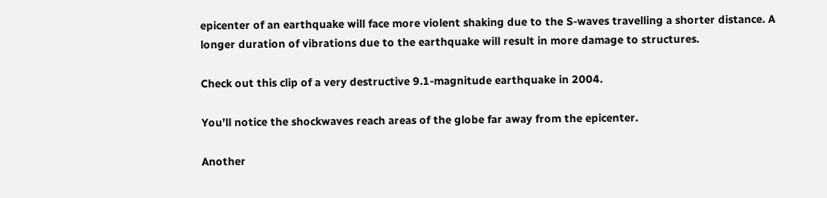epicenter of an earthquake will face more violent shaking due to the S-waves travelling a shorter distance. A longer duration of vibrations due to the earthquake will result in more damage to structures.

Check out this clip of a very destructive 9.1-magnitude earthquake in 2004.

You’ll notice the shockwaves reach areas of the globe far away from the epicenter.

Another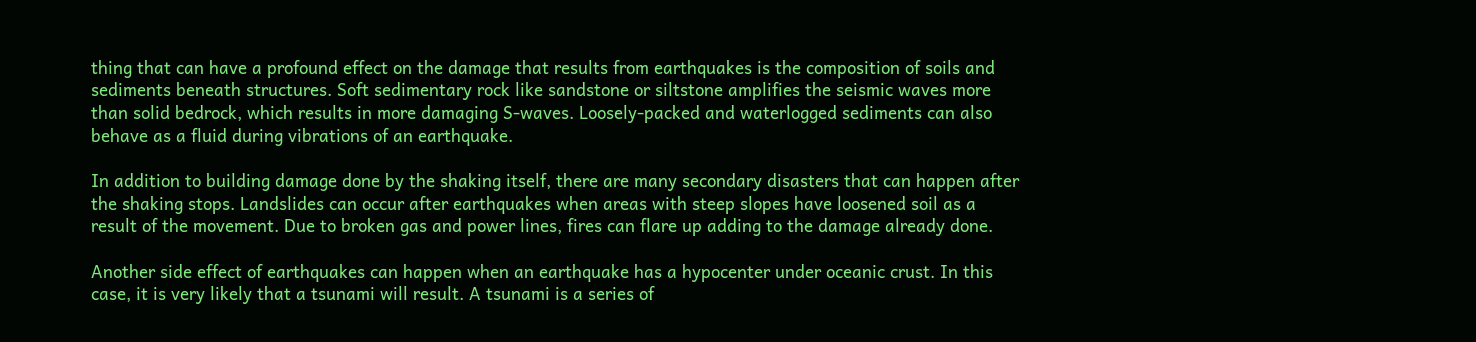thing that can have a profound effect on the damage that results from earthquakes is the composition of soils and sediments beneath structures. Soft sedimentary rock like sandstone or siltstone amplifies the seismic waves more than solid bedrock, which results in more damaging S-waves. Loosely-packed and waterlogged sediments can also behave as a fluid during vibrations of an earthquake.

In addition to building damage done by the shaking itself, there are many secondary disasters that can happen after the shaking stops. Landslides can occur after earthquakes when areas with steep slopes have loosened soil as a result of the movement. Due to broken gas and power lines, fires can flare up adding to the damage already done.

Another side effect of earthquakes can happen when an earthquake has a hypocenter under oceanic crust. In this case, it is very likely that a tsunami will result. A tsunami is a series of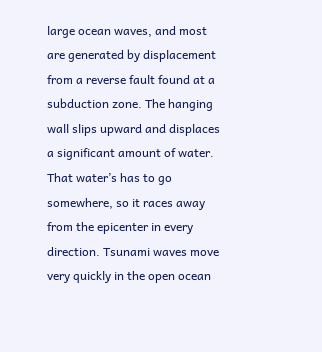large ocean waves, and most are generated by displacement from a reverse fault found at a subduction zone. The hanging wall slips upward and displaces a significant amount of water. That water’s has to go somewhere, so it races away from the epicenter in every direction. Tsunami waves move very quickly in the open ocean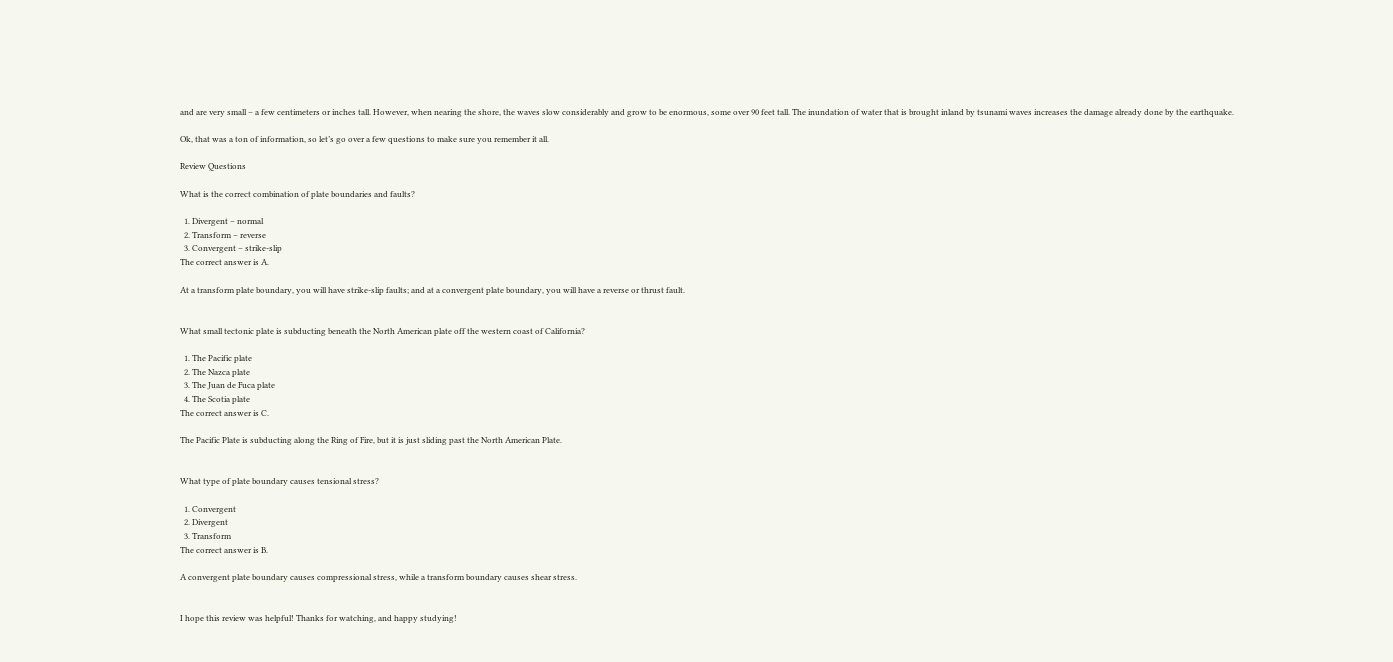and are very small – a few centimeters or inches tall. However, when nearing the shore, the waves slow considerably and grow to be enormous, some over 90 feet tall. The inundation of water that is brought inland by tsunami waves increases the damage already done by the earthquake.

Ok, that was a ton of information, so let’s go over a few questions to make sure you remember it all.

Review Questions

What is the correct combination of plate boundaries and faults?

  1. Divergent – normal
  2. Transform – reverse
  3. Convergent – strike-slip
The correct answer is A.

At a transform plate boundary, you will have strike-slip faults; and at a convergent plate boundary, you will have a reverse or thrust fault.


What small tectonic plate is subducting beneath the North American plate off the western coast of California?

  1. The Pacific plate
  2. The Nazca plate
  3. The Juan de Fuca plate
  4. The Scotia plate
The correct answer is C.

The Pacific Plate is subducting along the Ring of Fire, but it is just sliding past the North American Plate.


What type of plate boundary causes tensional stress?

  1. Convergent
  2. Divergent
  3. Transform
The correct answer is B.

A convergent plate boundary causes compressional stress, while a transform boundary causes shear stress.


I hope this review was helpful! Thanks for watching, and happy studying!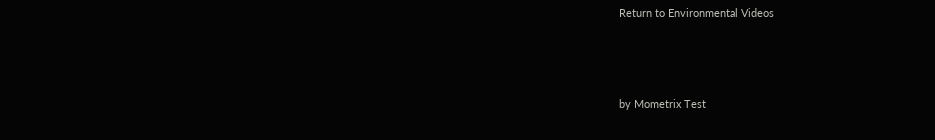Return to Environmental Videos



by Mometrix Test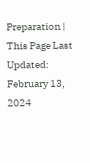Preparation | This Page Last Updated: February 13, 2024